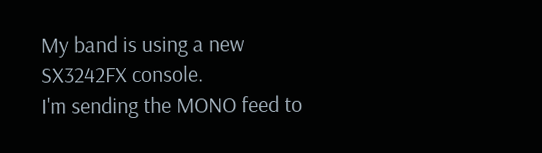My band is using a new SX3242FX console.
I'm sending the MONO feed to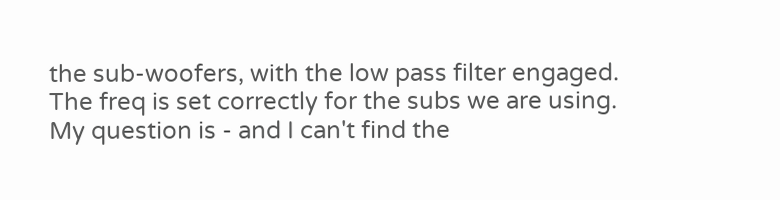the sub-woofers, with the low pass filter engaged. The freq is set correctly for the subs we are using.
My question is - and I can't find the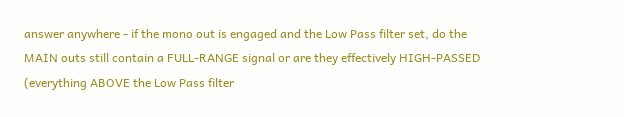answer anywhere - if the mono out is engaged and the Low Pass filter set, do the MAIN outs still contain a FULL-RANGE signal or are they effectively HIGH-PASSED (everything ABOVE the Low Pass filter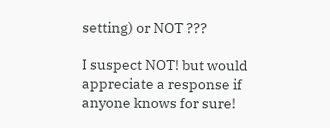setting) or NOT ???

I suspect NOT! but would appreciate a response if anyone knows for sure!